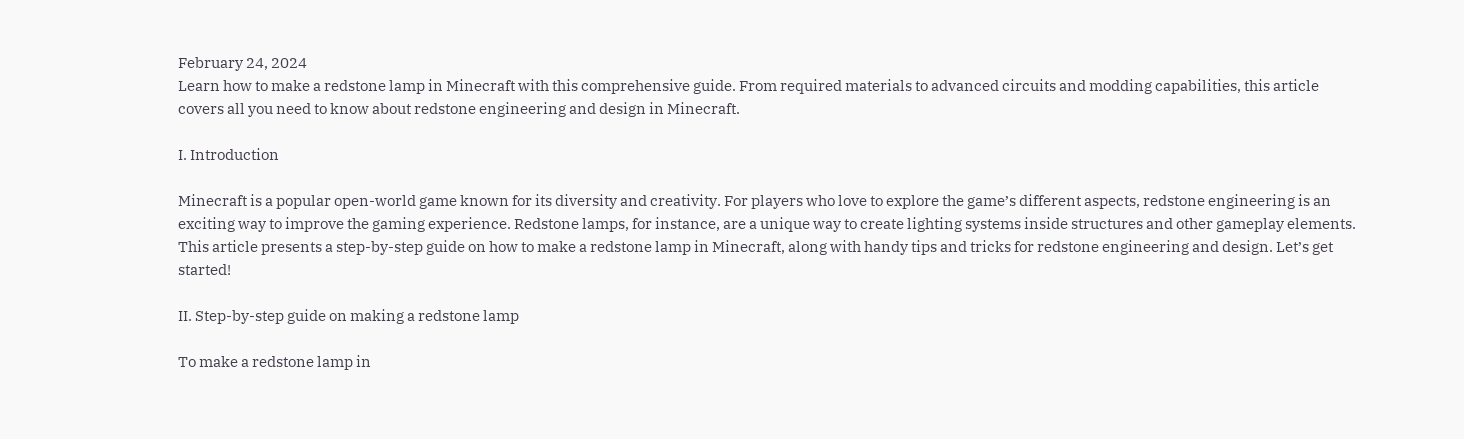February 24, 2024
Learn how to make a redstone lamp in Minecraft with this comprehensive guide. From required materials to advanced circuits and modding capabilities, this article covers all you need to know about redstone engineering and design in Minecraft.

I. Introduction

Minecraft is a popular open-world game known for its diversity and creativity. For players who love to explore the game’s different aspects, redstone engineering is an exciting way to improve the gaming experience. Redstone lamps, for instance, are a unique way to create lighting systems inside structures and other gameplay elements. This article presents a step-by-step guide on how to make a redstone lamp in Minecraft, along with handy tips and tricks for redstone engineering and design. Let’s get started!

II. Step-by-step guide on making a redstone lamp

To make a redstone lamp in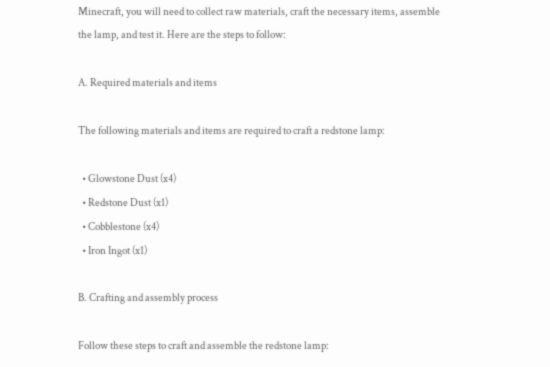Minecraft, you will need to collect raw materials, craft the necessary items, assemble the lamp, and test it. Here are the steps to follow:

A. Required materials and items

The following materials and items are required to craft a redstone lamp:

  • Glowstone Dust (x4)
  • Redstone Dust (x1)
  • Cobblestone (x4)
  • Iron Ingot (x1)

B. Crafting and assembly process

Follow these steps to craft and assemble the redstone lamp: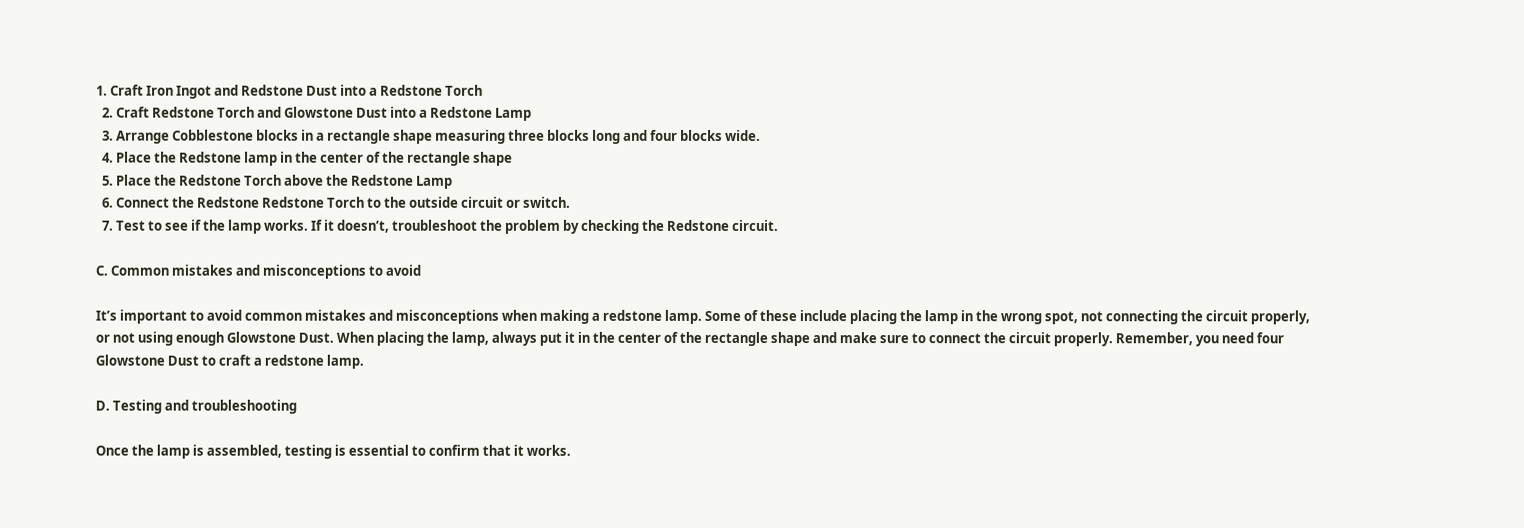1. Craft Iron Ingot and Redstone Dust into a Redstone Torch
  2. Craft Redstone Torch and Glowstone Dust into a Redstone Lamp
  3. Arrange Cobblestone blocks in a rectangle shape measuring three blocks long and four blocks wide.
  4. Place the Redstone lamp in the center of the rectangle shape
  5. Place the Redstone Torch above the Redstone Lamp
  6. Connect the Redstone Redstone Torch to the outside circuit or switch.
  7. Test to see if the lamp works. If it doesn’t, troubleshoot the problem by checking the Redstone circuit.

C. Common mistakes and misconceptions to avoid

It’s important to avoid common mistakes and misconceptions when making a redstone lamp. Some of these include placing the lamp in the wrong spot, not connecting the circuit properly, or not using enough Glowstone Dust. When placing the lamp, always put it in the center of the rectangle shape and make sure to connect the circuit properly. Remember, you need four Glowstone Dust to craft a redstone lamp.

D. Testing and troubleshooting

Once the lamp is assembled, testing is essential to confirm that it works.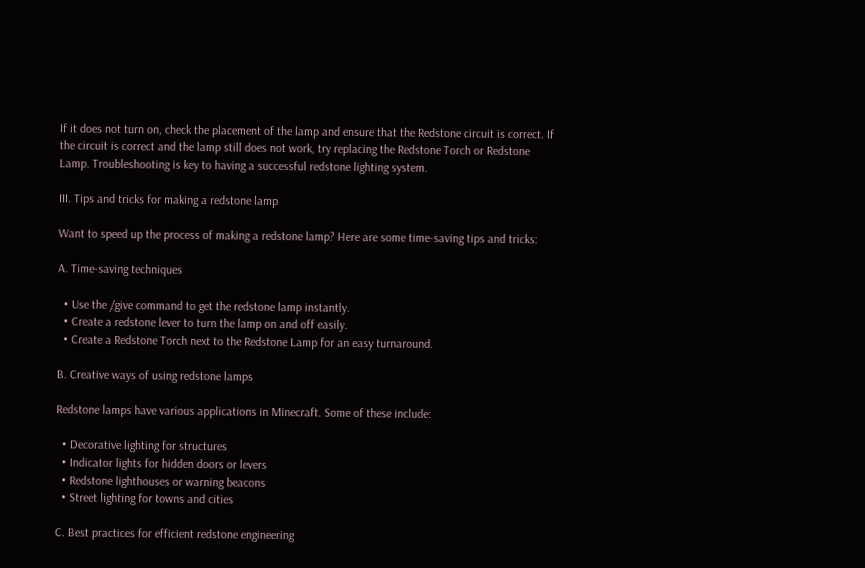If it does not turn on, check the placement of the lamp and ensure that the Redstone circuit is correct. If the circuit is correct and the lamp still does not work, try replacing the Redstone Torch or Redstone Lamp. Troubleshooting is key to having a successful redstone lighting system.

III. Tips and tricks for making a redstone lamp

Want to speed up the process of making a redstone lamp? Here are some time-saving tips and tricks:

A. Time-saving techniques

  • Use the /give command to get the redstone lamp instantly.
  • Create a redstone lever to turn the lamp on and off easily.
  • Create a Redstone Torch next to the Redstone Lamp for an easy turnaround.

B. Creative ways of using redstone lamps

Redstone lamps have various applications in Minecraft. Some of these include:

  • Decorative lighting for structures
  • Indicator lights for hidden doors or levers
  • Redstone lighthouses or warning beacons
  • Street lighting for towns and cities

C. Best practices for efficient redstone engineering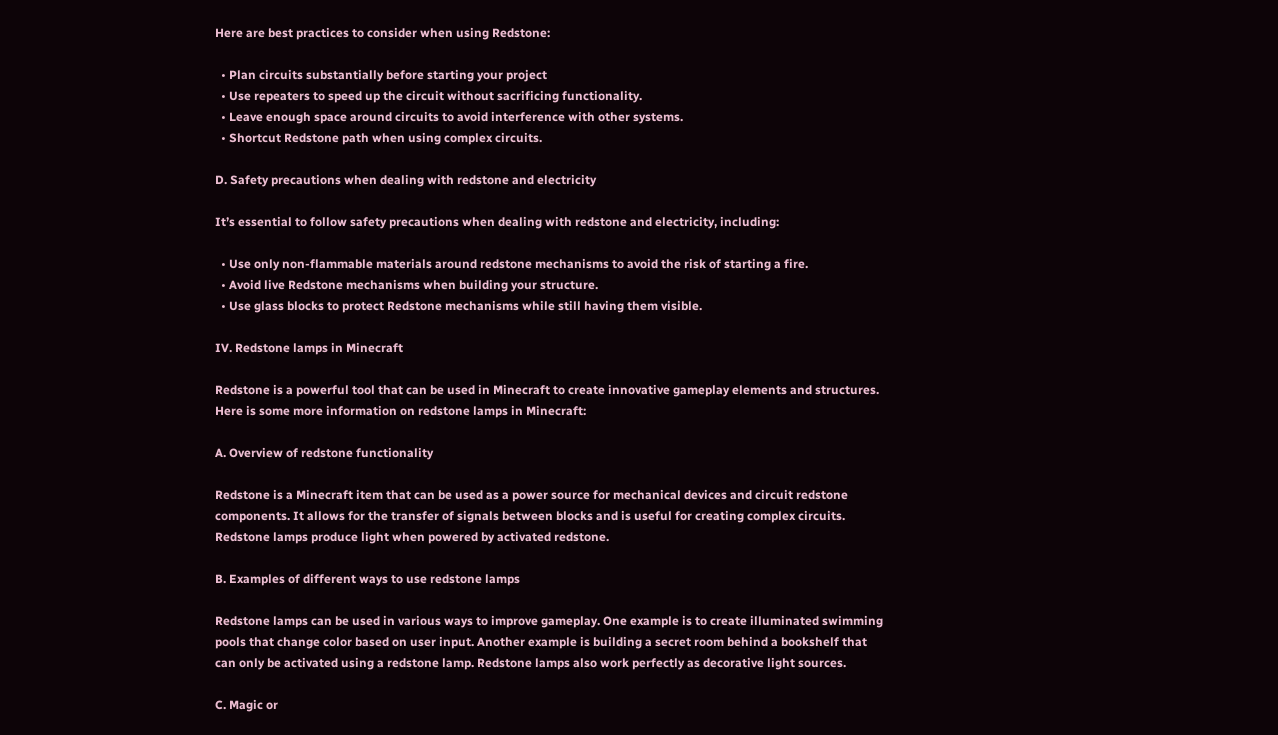Here are best practices to consider when using Redstone:

  • Plan circuits substantially before starting your project
  • Use repeaters to speed up the circuit without sacrificing functionality.
  • Leave enough space around circuits to avoid interference with other systems.
  • Shortcut Redstone path when using complex circuits.

D. Safety precautions when dealing with redstone and electricity

It’s essential to follow safety precautions when dealing with redstone and electricity, including:

  • Use only non-flammable materials around redstone mechanisms to avoid the risk of starting a fire.
  • Avoid live Redstone mechanisms when building your structure.
  • Use glass blocks to protect Redstone mechanisms while still having them visible.

IV. Redstone lamps in Minecraft

Redstone is a powerful tool that can be used in Minecraft to create innovative gameplay elements and structures. Here is some more information on redstone lamps in Minecraft:

A. Overview of redstone functionality

Redstone is a Minecraft item that can be used as a power source for mechanical devices and circuit redstone components. It allows for the transfer of signals between blocks and is useful for creating complex circuits. Redstone lamps produce light when powered by activated redstone.

B. Examples of different ways to use redstone lamps

Redstone lamps can be used in various ways to improve gameplay. One example is to create illuminated swimming pools that change color based on user input. Another example is building a secret room behind a bookshelf that can only be activated using a redstone lamp. Redstone lamps also work perfectly as decorative light sources.

C. Magic or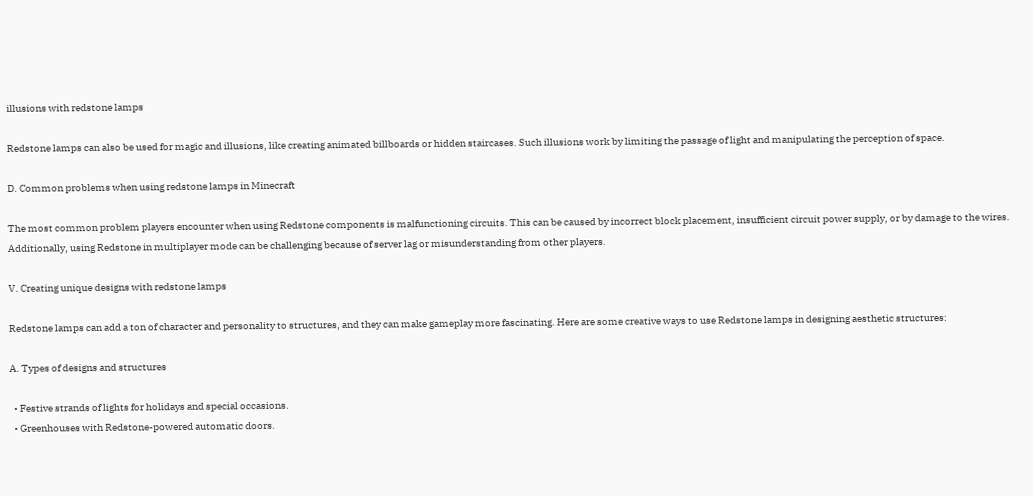illusions with redstone lamps

Redstone lamps can also be used for magic and illusions, like creating animated billboards or hidden staircases. Such illusions work by limiting the passage of light and manipulating the perception of space.

D. Common problems when using redstone lamps in Minecraft

The most common problem players encounter when using Redstone components is malfunctioning circuits. This can be caused by incorrect block placement, insufficient circuit power supply, or by damage to the wires. Additionally, using Redstone in multiplayer mode can be challenging because of server lag or misunderstanding from other players.

V. Creating unique designs with redstone lamps

Redstone lamps can add a ton of character and personality to structures, and they can make gameplay more fascinating. Here are some creative ways to use Redstone lamps in designing aesthetic structures:

A. Types of designs and structures

  • Festive strands of lights for holidays and special occasions.
  • Greenhouses with Redstone-powered automatic doors.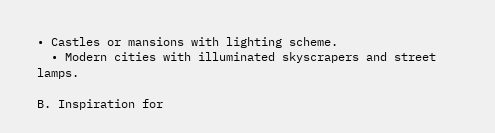• Castles or mansions with lighting scheme.
  • Modern cities with illuminated skyscrapers and street lamps.

B. Inspiration for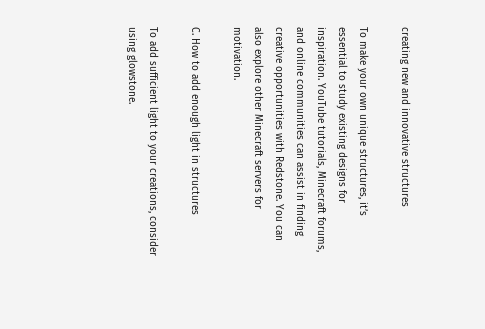creating new and innovative structures

To make your own unique structures, it’s essential to study existing designs for inspiration. YouTube tutorials, Minecraft forums, and online communities can assist in finding creative opportunities with Redstone. You can also explore other Minecraft servers for motivation.

C. How to add enough light in structures

To add sufficient light to your creations, consider using glowstone.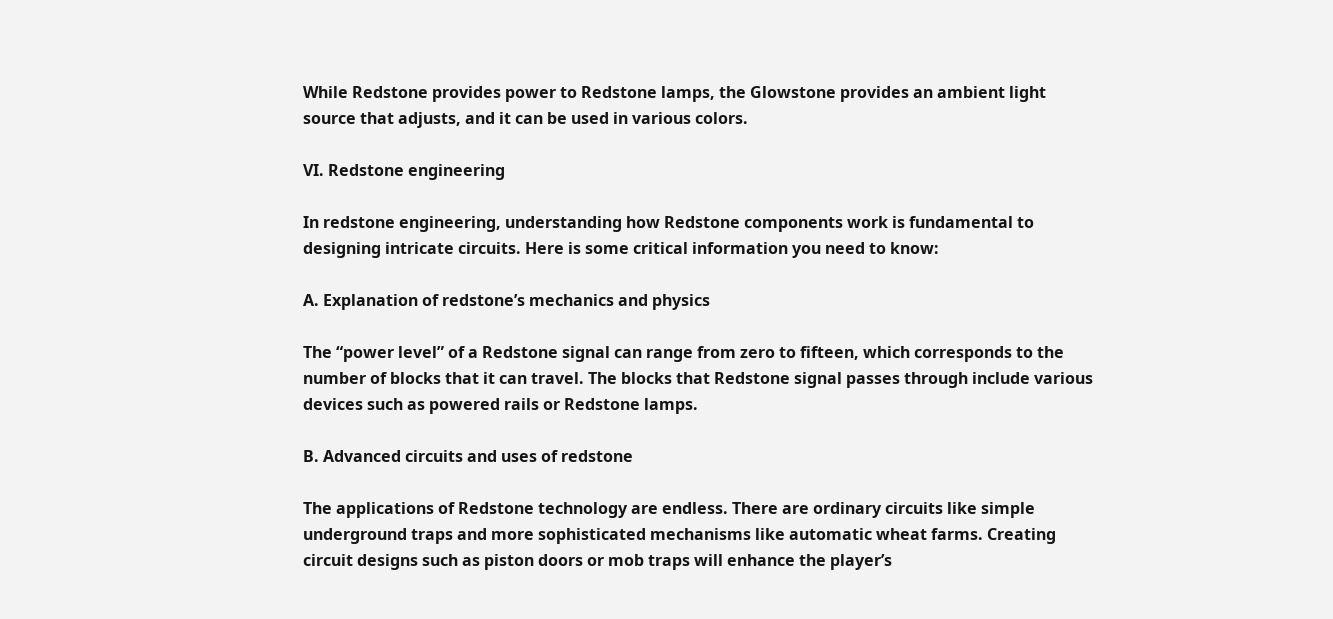While Redstone provides power to Redstone lamps, the Glowstone provides an ambient light source that adjusts, and it can be used in various colors.

VI. Redstone engineering

In redstone engineering, understanding how Redstone components work is fundamental to designing intricate circuits. Here is some critical information you need to know:

A. Explanation of redstone’s mechanics and physics

The “power level” of a Redstone signal can range from zero to fifteen, which corresponds to the number of blocks that it can travel. The blocks that Redstone signal passes through include various devices such as powered rails or Redstone lamps.

B. Advanced circuits and uses of redstone

The applications of Redstone technology are endless. There are ordinary circuits like simple underground traps and more sophisticated mechanisms like automatic wheat farms. Creating circuit designs such as piston doors or mob traps will enhance the player’s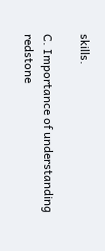skills.

C. Importance of understanding redstone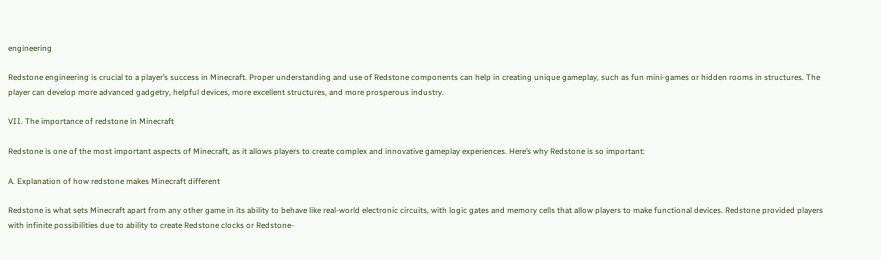engineering

Redstone engineering is crucial to a player’s success in Minecraft. Proper understanding and use of Redstone components can help in creating unique gameplay, such as fun mini-games or hidden rooms in structures. The player can develop more advanced gadgetry, helpful devices, more excellent structures, and more prosperous industry.

VII. The importance of redstone in Minecraft

Redstone is one of the most important aspects of Minecraft, as it allows players to create complex and innovative gameplay experiences. Here’s why Redstone is so important:

A. Explanation of how redstone makes Minecraft different

Redstone is what sets Minecraft apart from any other game in its ability to behave like real-world electronic circuits, with logic gates and memory cells that allow players to make functional devices. Redstone provided players with infinite possibilities due to ability to create Redstone clocks or Redstone-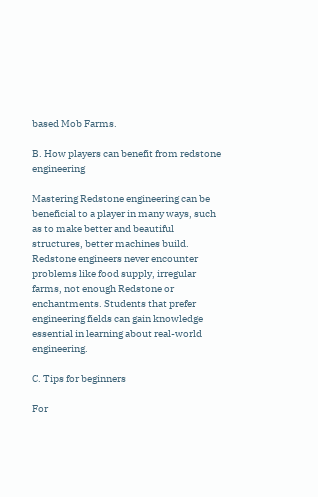based Mob Farms.

B. How players can benefit from redstone engineering

Mastering Redstone engineering can be beneficial to a player in many ways, such as to make better and beautiful structures, better machines build. Redstone engineers never encounter problems like food supply, irregular farms, not enough Redstone or enchantments. Students that prefer engineering fields can gain knowledge essential in learning about real-world engineering.

C. Tips for beginners

For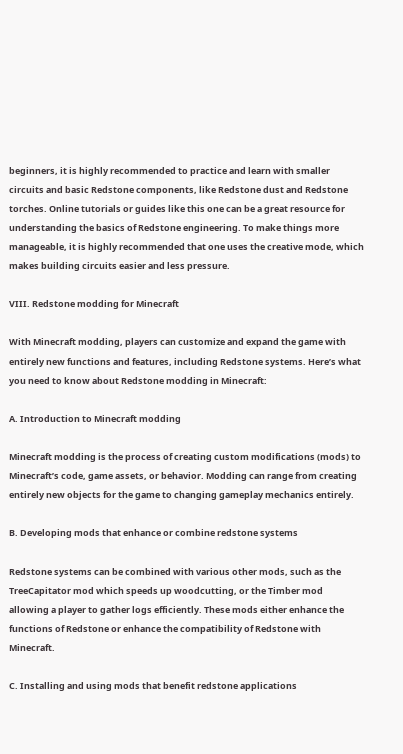beginners, it is highly recommended to practice and learn with smaller circuits and basic Redstone components, like Redstone dust and Redstone torches. Online tutorials or guides like this one can be a great resource for understanding the basics of Redstone engineering. To make things more manageable, it is highly recommended that one uses the creative mode, which makes building circuits easier and less pressure.

VIII. Redstone modding for Minecraft

With Minecraft modding, players can customize and expand the game with entirely new functions and features, including Redstone systems. Here’s what you need to know about Redstone modding in Minecraft:

A. Introduction to Minecraft modding

Minecraft modding is the process of creating custom modifications (mods) to Minecraft’s code, game assets, or behavior. Modding can range from creating entirely new objects for the game to changing gameplay mechanics entirely.

B. Developing mods that enhance or combine redstone systems

Redstone systems can be combined with various other mods, such as the TreeCapitator mod which speeds up woodcutting, or the Timber mod allowing a player to gather logs efficiently. These mods either enhance the functions of Redstone or enhance the compatibility of Redstone with Minecraft.

C. Installing and using mods that benefit redstone applications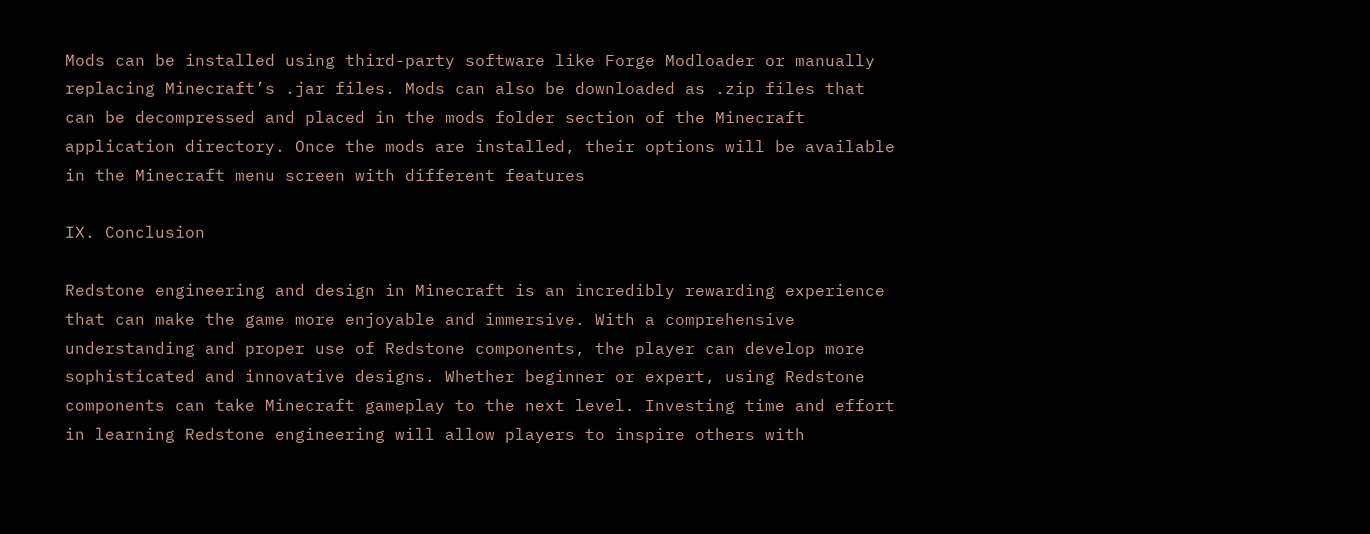Mods can be installed using third-party software like Forge Modloader or manually replacing Minecraft’s .jar files. Mods can also be downloaded as .zip files that can be decompressed and placed in the mods folder section of the Minecraft application directory. Once the mods are installed, their options will be available in the Minecraft menu screen with different features

IX. Conclusion

Redstone engineering and design in Minecraft is an incredibly rewarding experience that can make the game more enjoyable and immersive. With a comprehensive understanding and proper use of Redstone components, the player can develop more sophisticated and innovative designs. Whether beginner or expert, using Redstone components can take Minecraft gameplay to the next level. Investing time and effort in learning Redstone engineering will allow players to inspire others with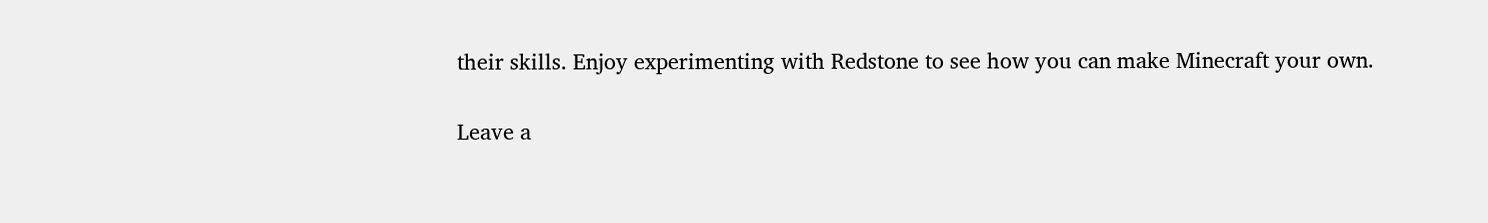their skills. Enjoy experimenting with Redstone to see how you can make Minecraft your own.

Leave a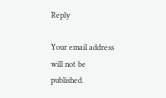Reply

Your email address will not be published.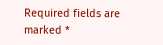Required fields are marked *